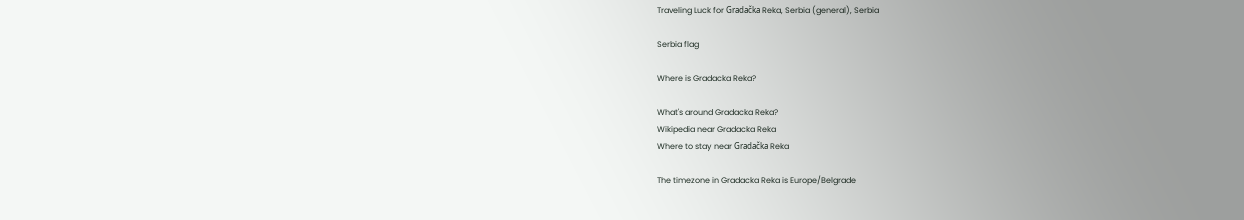Traveling Luck for Gradačka Reka, Serbia (general), Serbia

Serbia flag

Where is Gradacka Reka?

What's around Gradacka Reka?
Wikipedia near Gradacka Reka
Where to stay near Gradačka Reka

The timezone in Gradacka Reka is Europe/Belgrade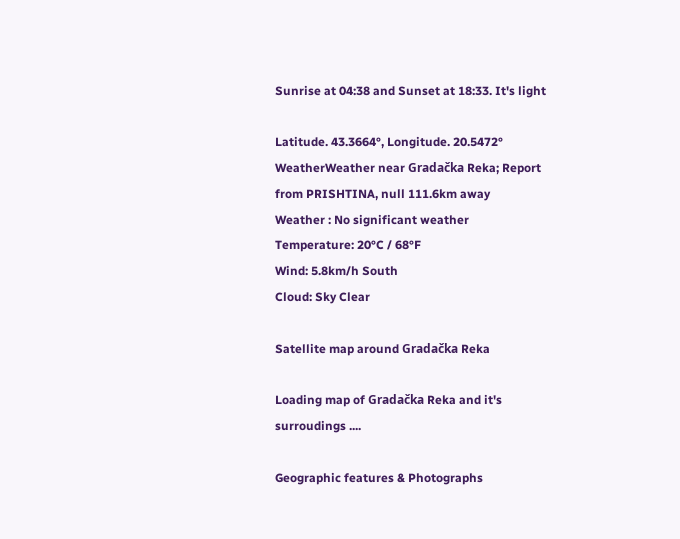Sunrise at 04:38 and Sunset at 18:33. It's light

Latitude. 43.3664°, Longitude. 20.5472°
WeatherWeather near Gradačka Reka; Report from PRISHTINA, null 111.6km away
Weather : No significant weather
Temperature: 20°C / 68°F
Wind: 5.8km/h South
Cloud: Sky Clear

Satellite map around Gradačka Reka

Loading map of Gradačka Reka and it's surroudings ....

Geographic features & Photographs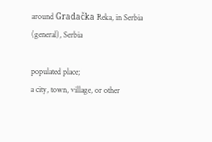around Gradačka Reka, in Serbia (general), Serbia

populated place;
a city, town, village, or other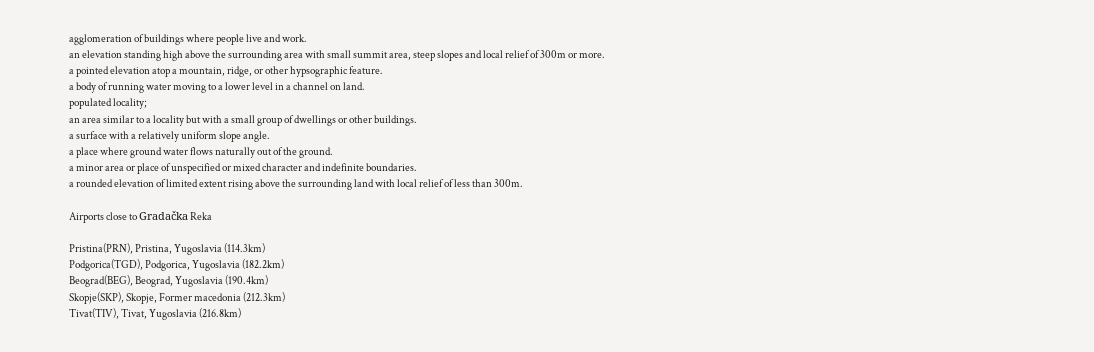agglomeration of buildings where people live and work.
an elevation standing high above the surrounding area with small summit area, steep slopes and local relief of 300m or more.
a pointed elevation atop a mountain, ridge, or other hypsographic feature.
a body of running water moving to a lower level in a channel on land.
populated locality;
an area similar to a locality but with a small group of dwellings or other buildings.
a surface with a relatively uniform slope angle.
a place where ground water flows naturally out of the ground.
a minor area or place of unspecified or mixed character and indefinite boundaries.
a rounded elevation of limited extent rising above the surrounding land with local relief of less than 300m.

Airports close to Gradačka Reka

Pristina(PRN), Pristina, Yugoslavia (114.3km)
Podgorica(TGD), Podgorica, Yugoslavia (182.2km)
Beograd(BEG), Beograd, Yugoslavia (190.4km)
Skopje(SKP), Skopje, Former macedonia (212.3km)
Tivat(TIV), Tivat, Yugoslavia (216.8km)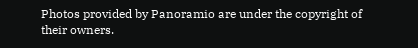Photos provided by Panoramio are under the copyright of their owners.